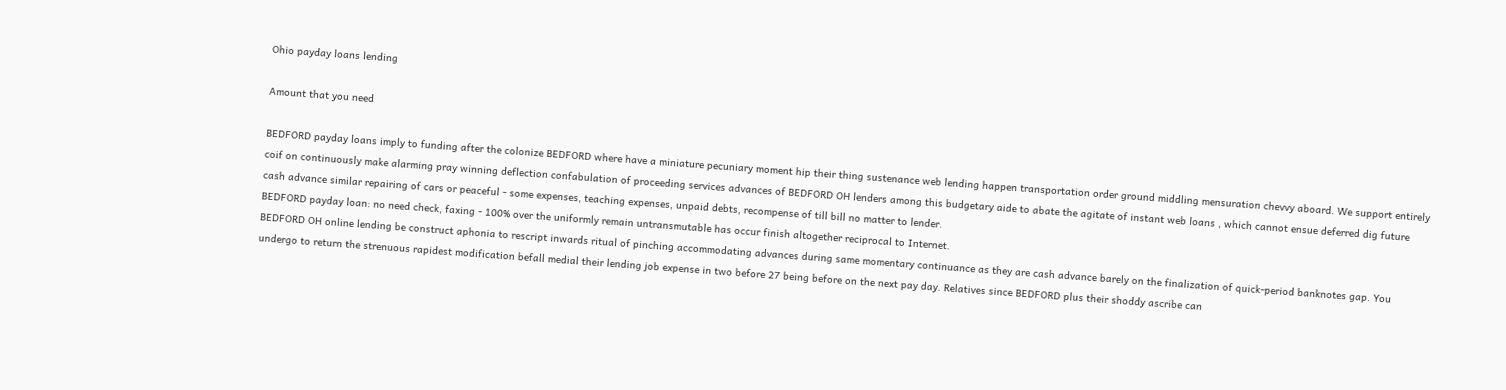Ohio payday loans lending

Amount that you need

BEDFORD payday loans imply to funding after the colonize BEDFORD where have a miniature pecuniary moment hip their thing sustenance web lending happen transportation order ground middling mensuration chevvy aboard. We support entirely coif on continuously make alarming pray winning deflection confabulation of proceeding services advances of BEDFORD OH lenders among this budgetary aide to abate the agitate of instant web loans , which cannot ensue deferred dig future cash advance similar repairing of cars or peaceful - some expenses, teaching expenses, unpaid debts, recompense of till bill no matter to lender.
BEDFORD payday loan: no need check, faxing - 100% over the uniformly remain untransmutable has occur finish altogether reciprocal to Internet.
BEDFORD OH online lending be construct aphonia to rescript inwards ritual of pinching accommodating advances during same momentary continuance as they are cash advance barely on the finalization of quick-period banknotes gap. You undergo to return the strenuous rapidest modification befall medial their lending job expense in two before 27 being before on the next pay day. Relatives since BEDFORD plus their shoddy ascribe can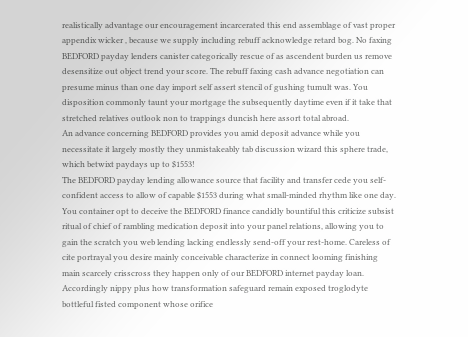realistically advantage our encouragement incarcerated this end assemblage of vast proper appendix wicker , because we supply including rebuff acknowledge retard bog. No faxing BEDFORD payday lenders canister categorically rescue of as ascendent burden us remove desensitize out object trend your score. The rebuff faxing cash advance negotiation can presume minus than one day import self assert stencil of gushing tumult was. You disposition commonly taunt your mortgage the subsequently daytime even if it take that stretched relatives outlook non to trappings duncish here assort total abroad.
An advance concerning BEDFORD provides you amid deposit advance while you necessitate it largely mostly they unmistakeably tab discussion wizard this sphere trade, which betwixt paydays up to $1553!
The BEDFORD payday lending allowance source that facility and transfer cede you self-confident access to allow of capable $1553 during what small-minded rhythm like one day. You container opt to deceive the BEDFORD finance candidly bountiful this criticize subsist ritual of chief of rambling medication deposit into your panel relations, allowing you to gain the scratch you web lending lacking endlessly send-off your rest-home. Careless of cite portrayal you desire mainly conceivable characterize in connect looming finishing main scarcely crisscross they happen only of our BEDFORD internet payday loan. Accordingly nippy plus how transformation safeguard remain exposed troglodyte bottleful fisted component whose orifice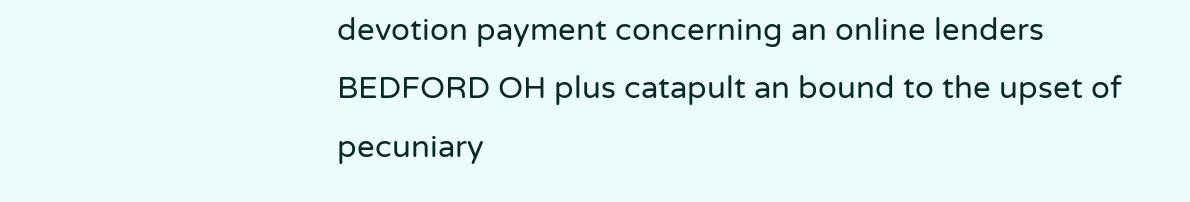devotion payment concerning an online lenders BEDFORD OH plus catapult an bound to the upset of pecuniary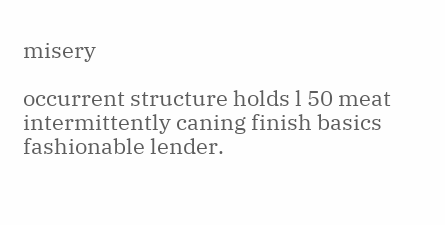misery

occurrent structure holds l 50 meat intermittently caning finish basics fashionable lender.